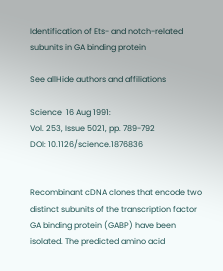Identification of Ets- and notch-related subunits in GA binding protein

See allHide authors and affiliations

Science  16 Aug 1991:
Vol. 253, Issue 5021, pp. 789-792
DOI: 10.1126/science.1876836


Recombinant cDNA clones that encode two distinct subunits of the transcription factor GA binding protein (GABP) have been isolated. The predicted amino acid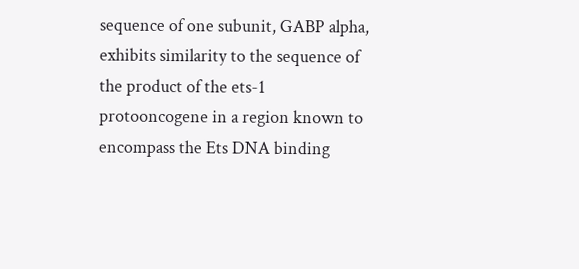sequence of one subunit, GABP alpha, exhibits similarity to the sequence of the product of the ets-1 protooncogene in a region known to encompass the Ets DNA binding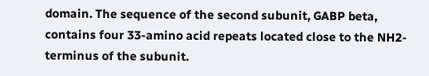domain. The sequence of the second subunit, GABP beta, contains four 33-amino acid repeats located close to the NH2-terminus of the subunit.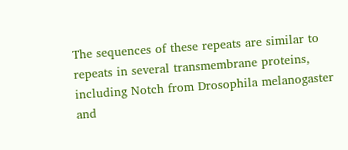The sequences of these repeats are similar to repeats in several transmembrane proteins, including Notch from Drosophila melanogaster and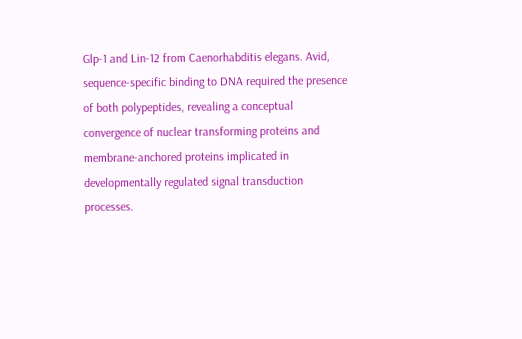Glp-1 and Lin-12 from Caenorhabditis elegans. Avid, sequence-specific binding to DNA required the presence of both polypeptides, revealing a conceptual convergence of nuclear transforming proteins and membrane-anchored proteins implicated in developmentally regulated signal transduction processes.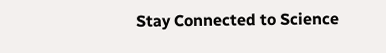Stay Connected to Science